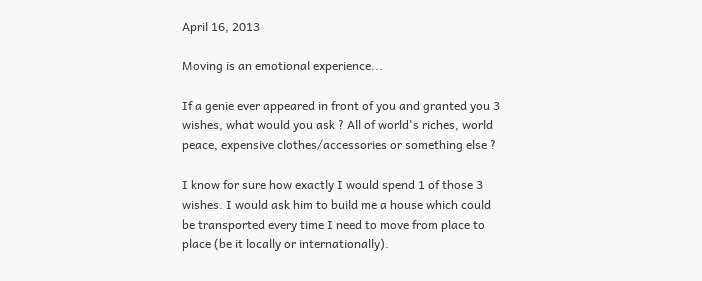April 16, 2013

Moving is an emotional experience...

If a genie ever appeared in front of you and granted you 3 wishes, what would you ask ? All of world's riches, world peace, expensive clothes/accessories or something else ?

I know for sure how exactly I would spend 1 of those 3 wishes. I would ask him to build me a house which could be transported every time I need to move from place to place (be it locally or internationally).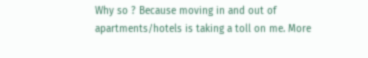Why so ? Because moving in and out of apartments/hotels is taking a toll on me. More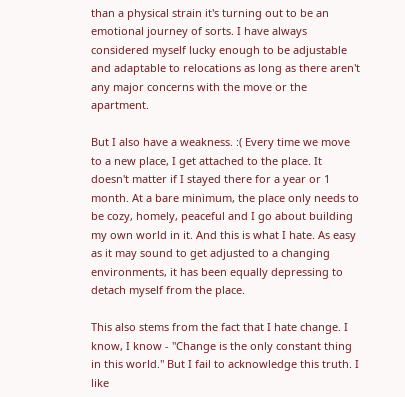than a physical strain it's turning out to be an emotional journey of sorts. I have always considered myself lucky enough to be adjustable and adaptable to relocations as long as there aren't any major concerns with the move or the apartment.

But I also have a weakness. :( Every time we move to a new place, I get attached to the place. It doesn't matter if I stayed there for a year or 1 month. At a bare minimum, the place only needs to be cozy, homely, peaceful and I go about building my own world in it. And this is what I hate. As easy as it may sound to get adjusted to a changing environments, it has been equally depressing to detach myself from the place.

This also stems from the fact that I hate change. I know, I know - "Change is the only constant thing in this world." But I fail to acknowledge this truth. I like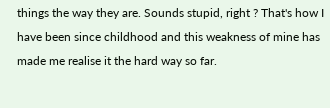things the way they are. Sounds stupid, right ? That's how I have been since childhood and this weakness of mine has made me realise it the hard way so far.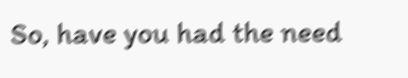So, have you had the need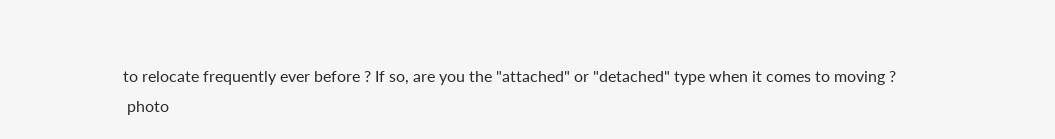to relocate frequently ever before ? If so, are you the "attached" or "detached" type when it comes to moving ?
 photo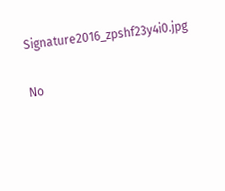Signature2016_zpshf23y4i0.jpg

No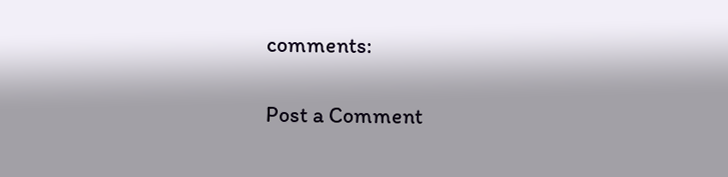comments:

Post a Comment